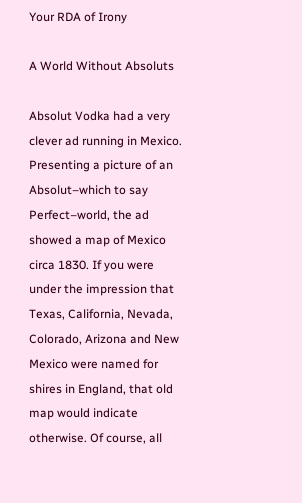Your RDA of Irony

A World Without Absoluts

Absolut Vodka had a very clever ad running in Mexico. Presenting a picture of an Absolut–which to say Perfect–world, the ad showed a map of Mexico circa 1830. If you were under the impression that Texas, California, Nevada, Colorado, Arizona and New Mexico were named for shires in England, that old map would indicate otherwise. Of course, all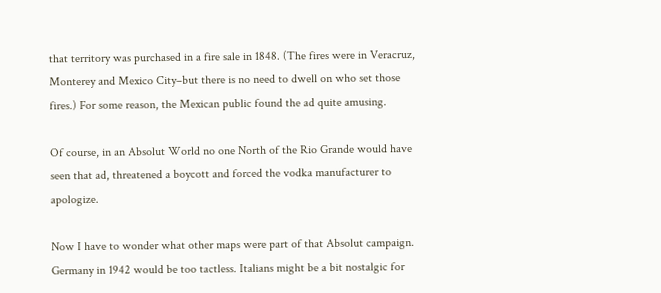that territory was purchased in a fire sale in 1848. (The fires were in Veracruz, Monterey and Mexico City–but there is no need to dwell on who set those fires.) For some reason, the Mexican public found the ad quite amusing.

Of course, in an Absolut World no one North of the Rio Grande would have seen that ad, threatened a boycott and forced the vodka manufacturer to apologize.

Now I have to wonder what other maps were part of that Absolut campaign. Germany in 1942 would be too tactless. Italians might be a bit nostalgic for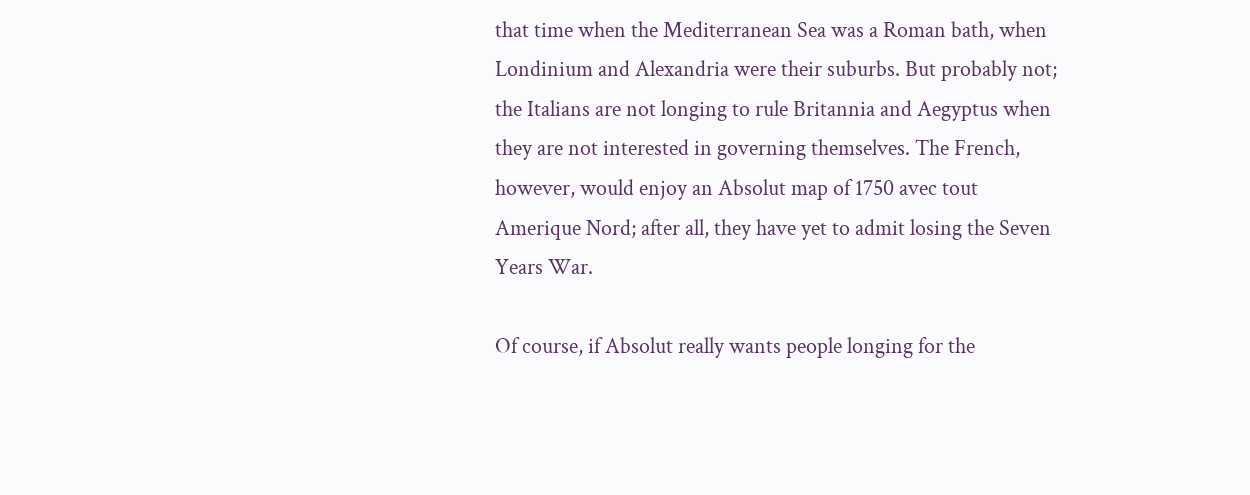that time when the Mediterranean Sea was a Roman bath, when Londinium and Alexandria were their suburbs. But probably not; the Italians are not longing to rule Britannia and Aegyptus when they are not interested in governing themselves. The French, however, would enjoy an Absolut map of 1750 avec tout Amerique Nord; after all, they have yet to admit losing the Seven Years War.

Of course, if Absolut really wants people longing for the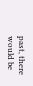past, there would be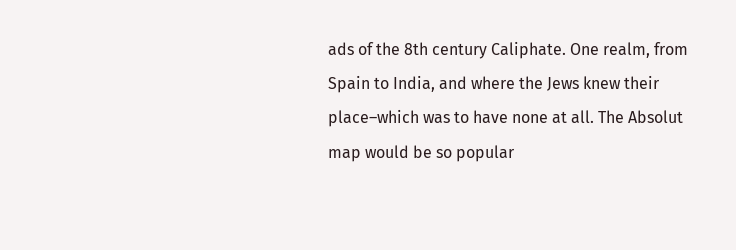ads of the 8th century Caliphate. One realm, from Spain to India, and where the Jews knew their place–which was to have none at all. The Absolut map would be so popular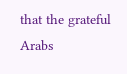that the grateful Arabs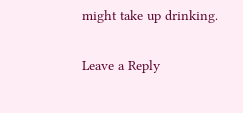might take up drinking.

Leave a Reply